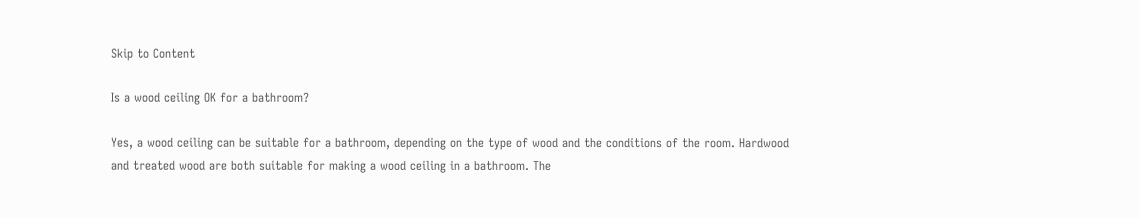Skip to Content

Is a wood ceiling OK for a bathroom?

Yes, a wood ceiling can be suitable for a bathroom, depending on the type of wood and the conditions of the room. Hardwood and treated wood are both suitable for making a wood ceiling in a bathroom. The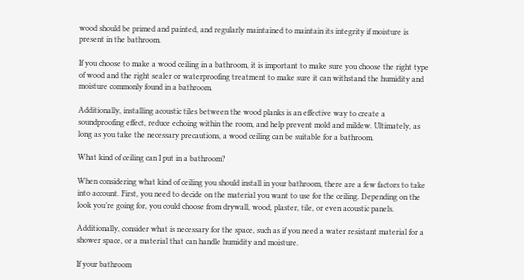wood should be primed and painted, and regularly maintained to maintain its integrity if moisture is present in the bathroom.

If you choose to make a wood ceiling in a bathroom, it is important to make sure you choose the right type of wood and the right sealer or waterproofing treatment to make sure it can withstand the humidity and moisture commonly found in a bathroom.

Additionally, installing acoustic tiles between the wood planks is an effective way to create a soundproofing effect, reduce echoing within the room, and help prevent mold and mildew. Ultimately, as long as you take the necessary precautions, a wood ceiling can be suitable for a bathroom.

What kind of ceiling can I put in a bathroom?

When considering what kind of ceiling you should install in your bathroom, there are a few factors to take into account. First, you need to decide on the material you want to use for the ceiling. Depending on the look you’re going for, you could choose from drywall, wood, plaster, tile, or even acoustic panels.

Additionally, consider what is necessary for the space, such as if you need a water resistant material for a shower space, or a material that can handle humidity and moisture.

If your bathroom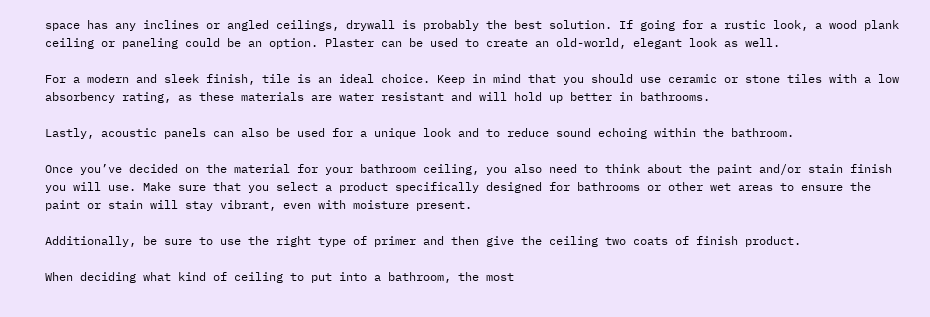space has any inclines or angled ceilings, drywall is probably the best solution. If going for a rustic look, a wood plank ceiling or paneling could be an option. Plaster can be used to create an old-world, elegant look as well.

For a modern and sleek finish, tile is an ideal choice. Keep in mind that you should use ceramic or stone tiles with a low absorbency rating, as these materials are water resistant and will hold up better in bathrooms.

Lastly, acoustic panels can also be used for a unique look and to reduce sound echoing within the bathroom.

Once you’ve decided on the material for your bathroom ceiling, you also need to think about the paint and/or stain finish you will use. Make sure that you select a product specifically designed for bathrooms or other wet areas to ensure the paint or stain will stay vibrant, even with moisture present.

Additionally, be sure to use the right type of primer and then give the ceiling two coats of finish product.

When deciding what kind of ceiling to put into a bathroom, the most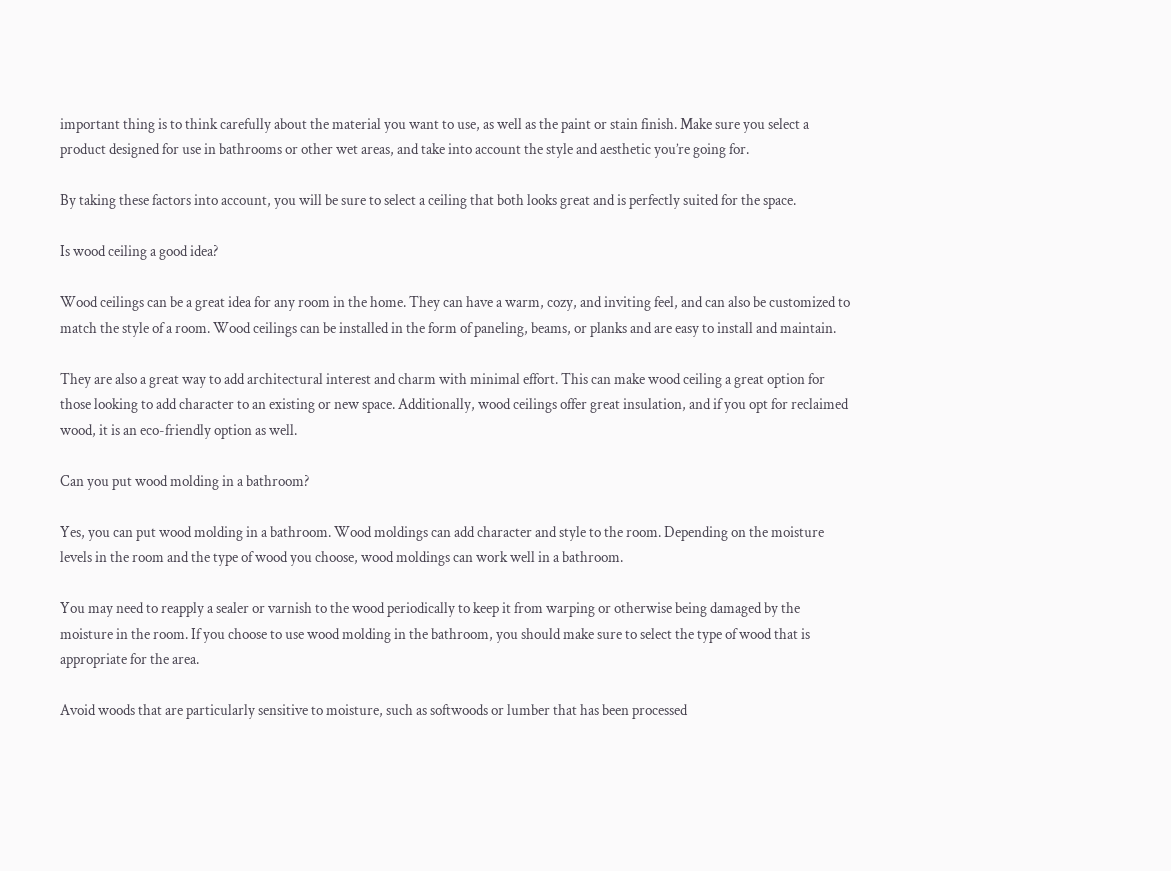important thing is to think carefully about the material you want to use, as well as the paint or stain finish. Make sure you select a product designed for use in bathrooms or other wet areas, and take into account the style and aesthetic you’re going for.

By taking these factors into account, you will be sure to select a ceiling that both looks great and is perfectly suited for the space.

Is wood ceiling a good idea?

Wood ceilings can be a great idea for any room in the home. They can have a warm, cozy, and inviting feel, and can also be customized to match the style of a room. Wood ceilings can be installed in the form of paneling, beams, or planks and are easy to install and maintain.

They are also a great way to add architectural interest and charm with minimal effort. This can make wood ceiling a great option for those looking to add character to an existing or new space. Additionally, wood ceilings offer great insulation, and if you opt for reclaimed wood, it is an eco-friendly option as well.

Can you put wood molding in a bathroom?

Yes, you can put wood molding in a bathroom. Wood moldings can add character and style to the room. Depending on the moisture levels in the room and the type of wood you choose, wood moldings can work well in a bathroom.

You may need to reapply a sealer or varnish to the wood periodically to keep it from warping or otherwise being damaged by the moisture in the room. If you choose to use wood molding in the bathroom, you should make sure to select the type of wood that is appropriate for the area.

Avoid woods that are particularly sensitive to moisture, such as softwoods or lumber that has been processed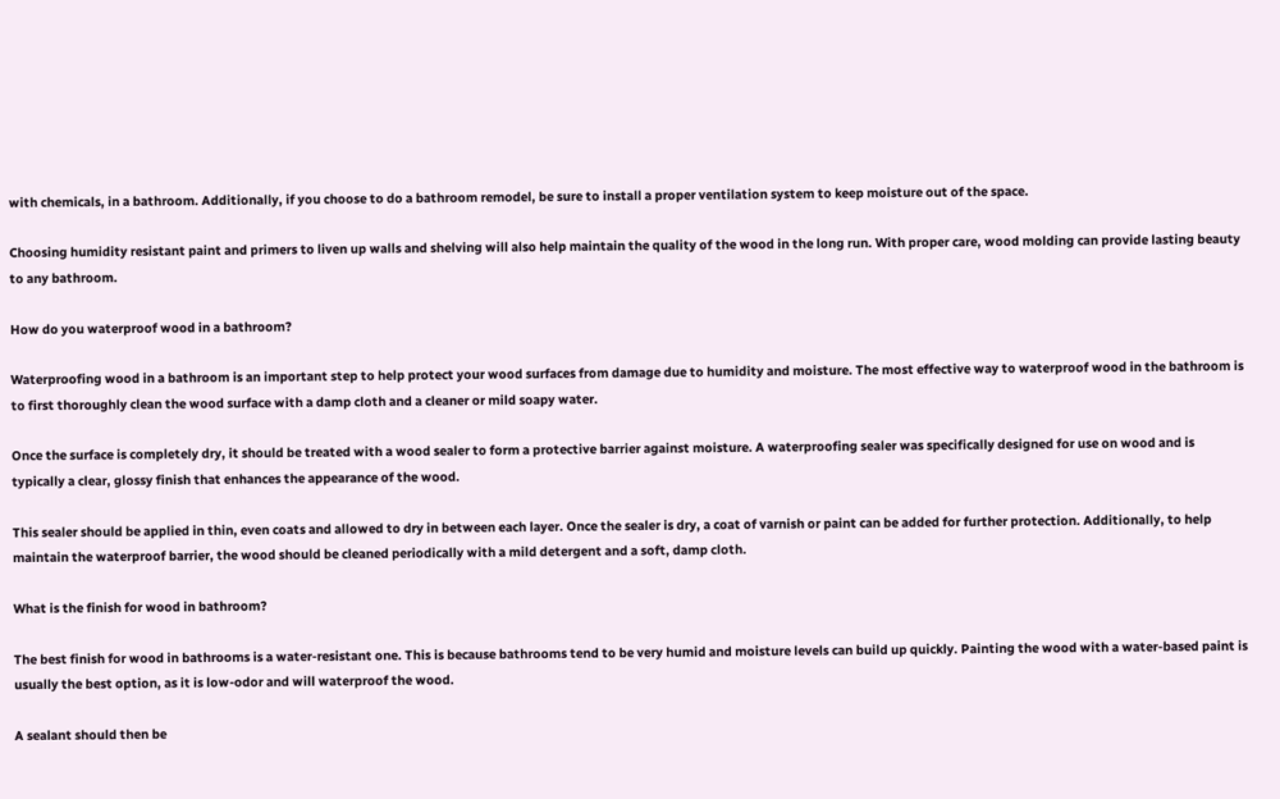with chemicals, in a bathroom. Additionally, if you choose to do a bathroom remodel, be sure to install a proper ventilation system to keep moisture out of the space.

Choosing humidity resistant paint and primers to liven up walls and shelving will also help maintain the quality of the wood in the long run. With proper care, wood molding can provide lasting beauty to any bathroom.

How do you waterproof wood in a bathroom?

Waterproofing wood in a bathroom is an important step to help protect your wood surfaces from damage due to humidity and moisture. The most effective way to waterproof wood in the bathroom is to first thoroughly clean the wood surface with a damp cloth and a cleaner or mild soapy water.

Once the surface is completely dry, it should be treated with a wood sealer to form a protective barrier against moisture. A waterproofing sealer was specifically designed for use on wood and is typically a clear, glossy finish that enhances the appearance of the wood.

This sealer should be applied in thin, even coats and allowed to dry in between each layer. Once the sealer is dry, a coat of varnish or paint can be added for further protection. Additionally, to help maintain the waterproof barrier, the wood should be cleaned periodically with a mild detergent and a soft, damp cloth.

What is the finish for wood in bathroom?

The best finish for wood in bathrooms is a water-resistant one. This is because bathrooms tend to be very humid and moisture levels can build up quickly. Painting the wood with a water-based paint is usually the best option, as it is low-odor and will waterproof the wood.

A sealant should then be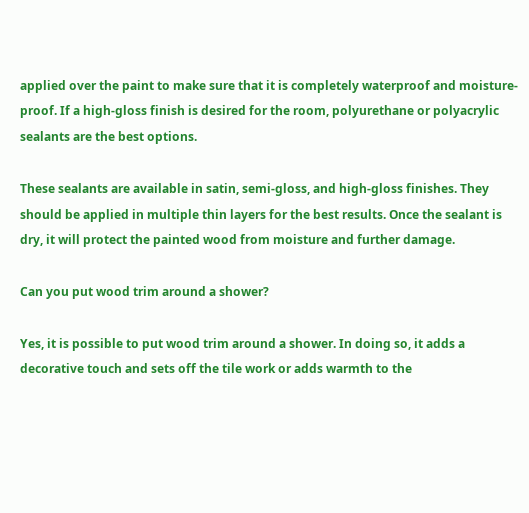applied over the paint to make sure that it is completely waterproof and moisture-proof. If a high-gloss finish is desired for the room, polyurethane or polyacrylic sealants are the best options.

These sealants are available in satin, semi-gloss, and high-gloss finishes. They should be applied in multiple thin layers for the best results. Once the sealant is dry, it will protect the painted wood from moisture and further damage.

Can you put wood trim around a shower?

Yes, it is possible to put wood trim around a shower. In doing so, it adds a decorative touch and sets off the tile work or adds warmth to the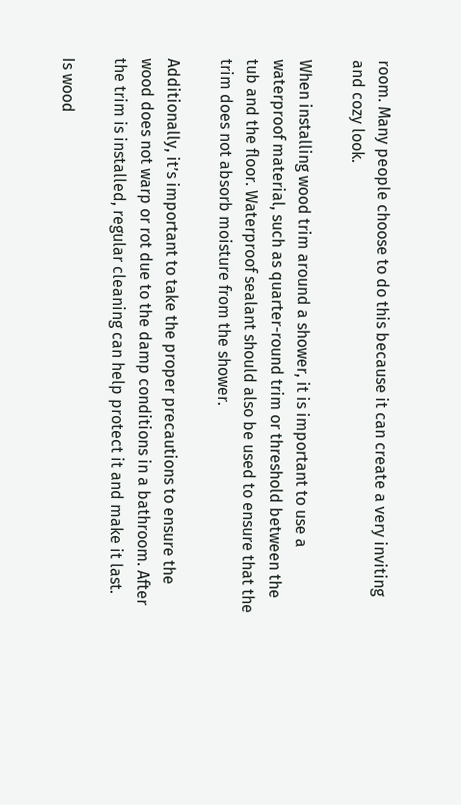room. Many people choose to do this because it can create a very inviting and cozy look.

When installing wood trim around a shower, it is important to use a waterproof material, such as quarter-round trim or threshold between the tub and the floor. Waterproof sealant should also be used to ensure that the trim does not absorb moisture from the shower.

Additionally, it’s important to take the proper precautions to ensure the wood does not warp or rot due to the damp conditions in a bathroom. After the trim is installed, regular cleaning can help protect it and make it last.

Is wood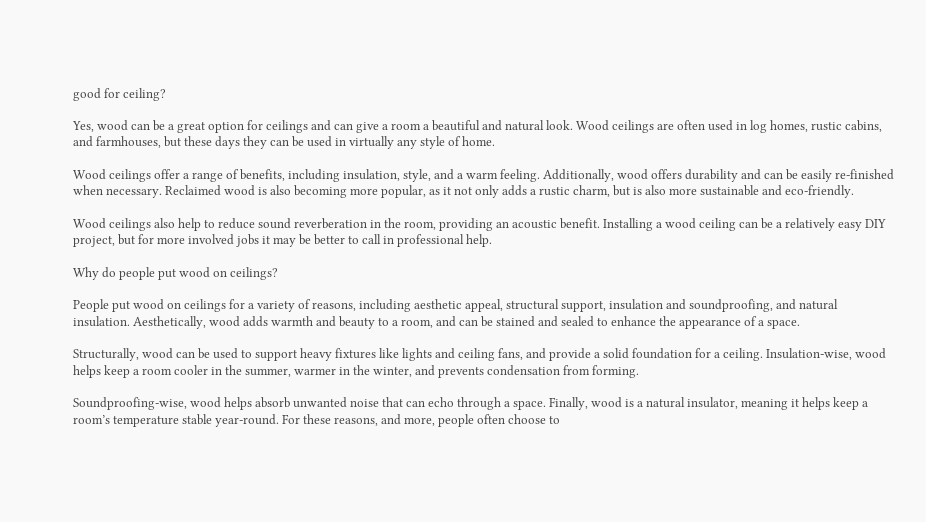good for ceiling?

Yes, wood can be a great option for ceilings and can give a room a beautiful and natural look. Wood ceilings are often used in log homes, rustic cabins, and farmhouses, but these days they can be used in virtually any style of home.

Wood ceilings offer a range of benefits, including insulation, style, and a warm feeling. Additionally, wood offers durability and can be easily re-finished when necessary. Reclaimed wood is also becoming more popular, as it not only adds a rustic charm, but is also more sustainable and eco-friendly.

Wood ceilings also help to reduce sound reverberation in the room, providing an acoustic benefit. Installing a wood ceiling can be a relatively easy DIY project, but for more involved jobs it may be better to call in professional help.

Why do people put wood on ceilings?

People put wood on ceilings for a variety of reasons, including aesthetic appeal, structural support, insulation and soundproofing, and natural insulation. Aesthetically, wood adds warmth and beauty to a room, and can be stained and sealed to enhance the appearance of a space.

Structurally, wood can be used to support heavy fixtures like lights and ceiling fans, and provide a solid foundation for a ceiling. Insulation-wise, wood helps keep a room cooler in the summer, warmer in the winter, and prevents condensation from forming.

Soundproofing-wise, wood helps absorb unwanted noise that can echo through a space. Finally, wood is a natural insulator, meaning it helps keep a room’s temperature stable year-round. For these reasons, and more, people often choose to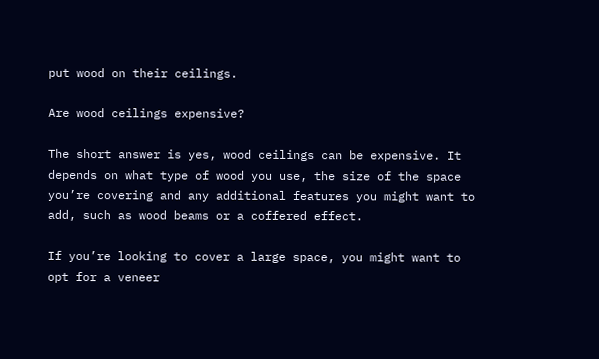put wood on their ceilings.

Are wood ceilings expensive?

The short answer is yes, wood ceilings can be expensive. It depends on what type of wood you use, the size of the space you’re covering and any additional features you might want to add, such as wood beams or a coffered effect.

If you’re looking to cover a large space, you might want to opt for a veneer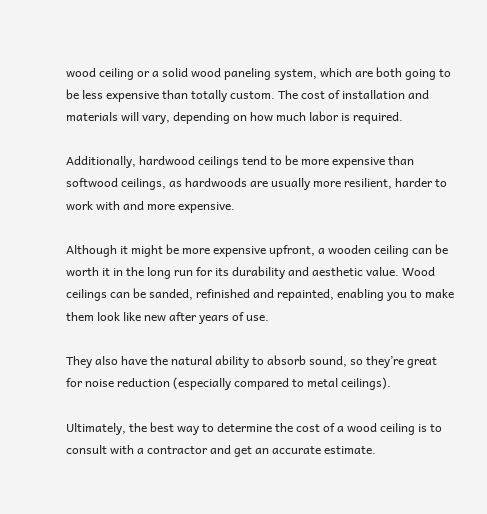wood ceiling or a solid wood paneling system, which are both going to be less expensive than totally custom. The cost of installation and materials will vary, depending on how much labor is required.

Additionally, hardwood ceilings tend to be more expensive than softwood ceilings, as hardwoods are usually more resilient, harder to work with and more expensive.

Although it might be more expensive upfront, a wooden ceiling can be worth it in the long run for its durability and aesthetic value. Wood ceilings can be sanded, refinished and repainted, enabling you to make them look like new after years of use.

They also have the natural ability to absorb sound, so they’re great for noise reduction (especially compared to metal ceilings).

Ultimately, the best way to determine the cost of a wood ceiling is to consult with a contractor and get an accurate estimate.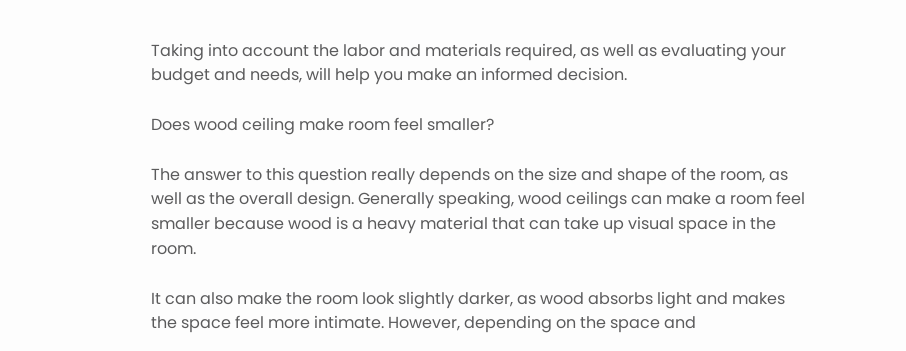Taking into account the labor and materials required, as well as evaluating your budget and needs, will help you make an informed decision.

Does wood ceiling make room feel smaller?

The answer to this question really depends on the size and shape of the room, as well as the overall design. Generally speaking, wood ceilings can make a room feel smaller because wood is a heavy material that can take up visual space in the room.

It can also make the room look slightly darker, as wood absorbs light and makes the space feel more intimate. However, depending on the space and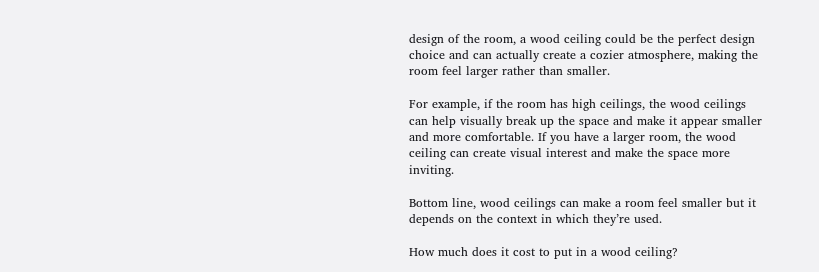design of the room, a wood ceiling could be the perfect design choice and can actually create a cozier atmosphere, making the room feel larger rather than smaller.

For example, if the room has high ceilings, the wood ceilings can help visually break up the space and make it appear smaller and more comfortable. If you have a larger room, the wood ceiling can create visual interest and make the space more inviting.

Bottom line, wood ceilings can make a room feel smaller but it depends on the context in which they’re used.

How much does it cost to put in a wood ceiling?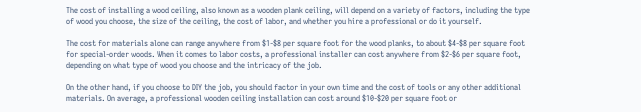The cost of installing a wood ceiling, also known as a wooden plank ceiling, will depend on a variety of factors, including the type of wood you choose, the size of the ceiling, the cost of labor, and whether you hire a professional or do it yourself.

The cost for materials alone can range anywhere from $1-$8 per square foot for the wood planks, to about $4-$8 per square foot for special-order woods. When it comes to labor costs, a professional installer can cost anywhere from $2-$6 per square foot, depending on what type of wood you choose and the intricacy of the job.

On the other hand, if you choose to DIY the job, you should factor in your own time and the cost of tools or any other additional materials. On average, a professional wooden ceiling installation can cost around $10-$20 per square foot or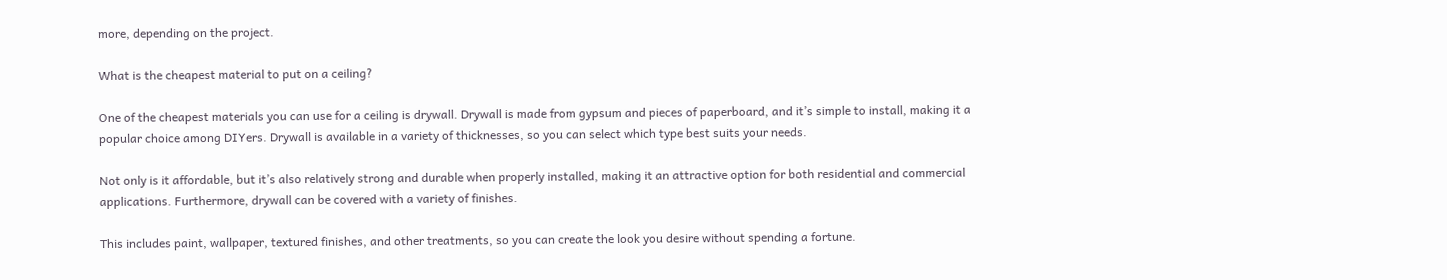more, depending on the project.

What is the cheapest material to put on a ceiling?

One of the cheapest materials you can use for a ceiling is drywall. Drywall is made from gypsum and pieces of paperboard, and it’s simple to install, making it a popular choice among DIYers. Drywall is available in a variety of thicknesses, so you can select which type best suits your needs.

Not only is it affordable, but it’s also relatively strong and durable when properly installed, making it an attractive option for both residential and commercial applications. Furthermore, drywall can be covered with a variety of finishes.

This includes paint, wallpaper, textured finishes, and other treatments, so you can create the look you desire without spending a fortune.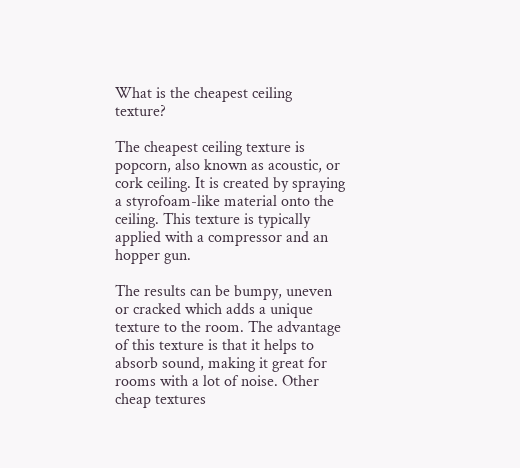What is the cheapest ceiling texture?

The cheapest ceiling texture is popcorn, also known as acoustic, or cork ceiling. It is created by spraying a styrofoam-like material onto the ceiling. This texture is typically applied with a compressor and an hopper gun.

The results can be bumpy, uneven or cracked which adds a unique texture to the room. The advantage of this texture is that it helps to absorb sound, making it great for rooms with a lot of noise. Other cheap textures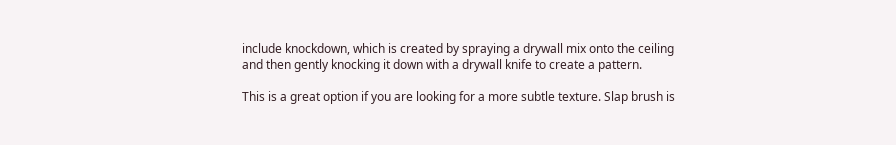include knockdown, which is created by spraying a drywall mix onto the ceiling and then gently knocking it down with a drywall knife to create a pattern.

This is a great option if you are looking for a more subtle texture. Slap brush is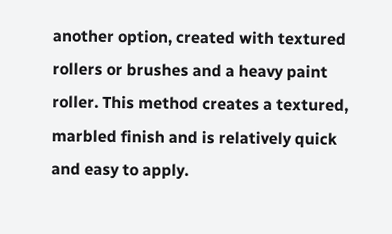another option, created with textured rollers or brushes and a heavy paint roller. This method creates a textured, marbled finish and is relatively quick and easy to apply.